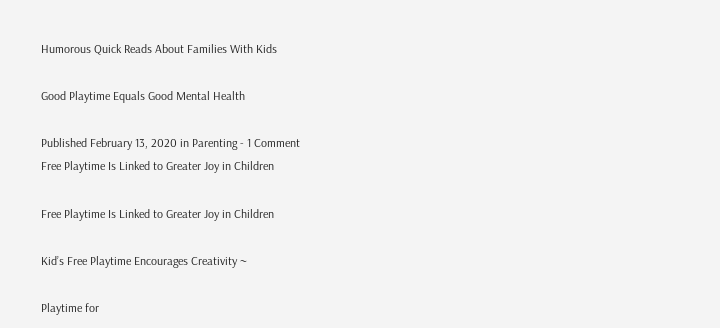Humorous Quick Reads About Families With Kids

Good Playtime Equals Good Mental Health

Published February 13, 2020 in Parenting - 1 Comment
Free Playtime Is Linked to Greater Joy in Children

Free Playtime Is Linked to Greater Joy in Children

Kid’s Free Playtime Encourages Creativity ~

Playtime for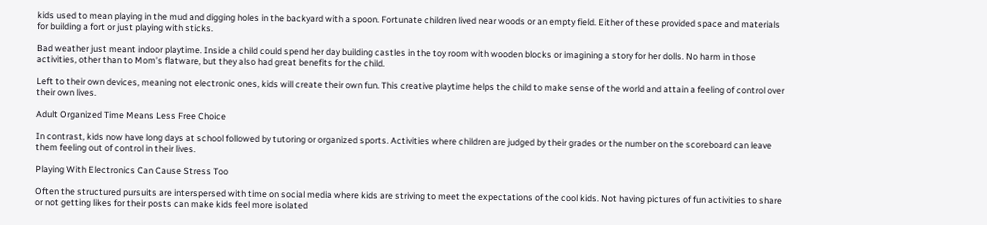kids used to mean playing in the mud and digging holes in the backyard with a spoon. Fortunate children lived near woods or an empty field. Either of these provided space and materials for building a fort or just playing with sticks.

Bad weather just meant indoor playtime. Inside a child could spend her day building castles in the toy room with wooden blocks or imagining a story for her dolls. No harm in those activities, other than to Mom’s flatware, but they also had great benefits for the child.

Left to their own devices, meaning not electronic ones, kids will create their own fun. This creative playtime helps the child to make sense of the world and attain a feeling of control over their own lives.

Adult Organized Time Means Less Free Choice

In contrast, kids now have long days at school followed by tutoring or organized sports. Activities where children are judged by their grades or the number on the scoreboard can leave them feeling out of control in their lives.

Playing With Electronics Can Cause Stress Too

Often the structured pursuits are interspersed with time on social media where kids are striving to meet the expectations of the cool kids. Not having pictures of fun activities to share or not getting likes for their posts can make kids feel more isolated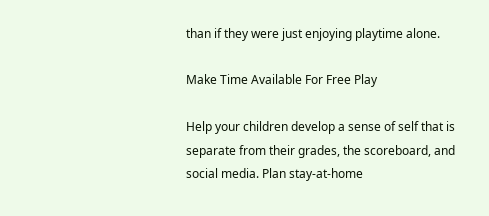than if they were just enjoying playtime alone.

Make Time Available For Free Play

Help your children develop a sense of self that is separate from their grades, the scoreboard, and social media. Plan stay-at-home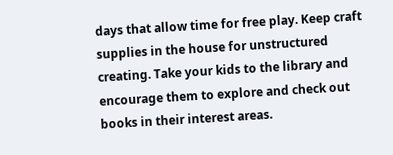days that allow time for free play. Keep craft supplies in the house for unstructured creating. Take your kids to the library and encourage them to explore and check out books in their interest areas.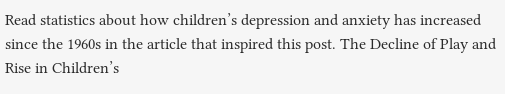Read statistics about how children’s depression and anxiety has increased since the 1960s in the article that inspired this post. The Decline of Play and Rise in Children’s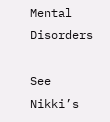Mental Disorders

See Nikki’s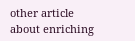other article about enriching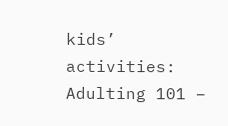kids’ activities: Adulting 101 –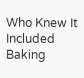Who Knew It Included Baking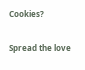Cookies?

Spread the love